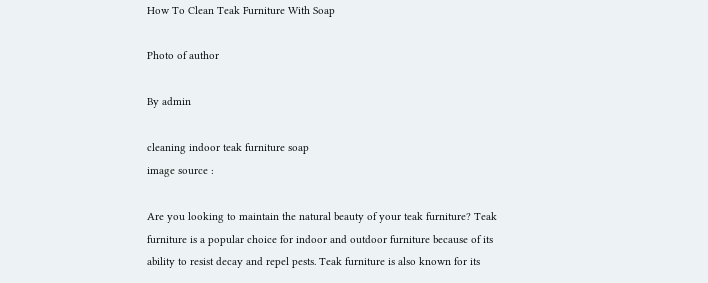How To Clean Teak Furniture With Soap

Photo of author

By admin

cleaning indoor teak furniture soap
image source :

Are you looking to maintain the natural beauty of your teak furniture? Teak furniture is a popular choice for indoor and outdoor furniture because of its ability to resist decay and repel pests. Teak furniture is also known for its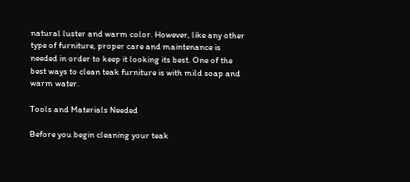natural luster and warm color. However, like any other type of furniture, proper care and maintenance is needed in order to keep it looking its best. One of the best ways to clean teak furniture is with mild soap and warm water.

Tools and Materials Needed

Before you begin cleaning your teak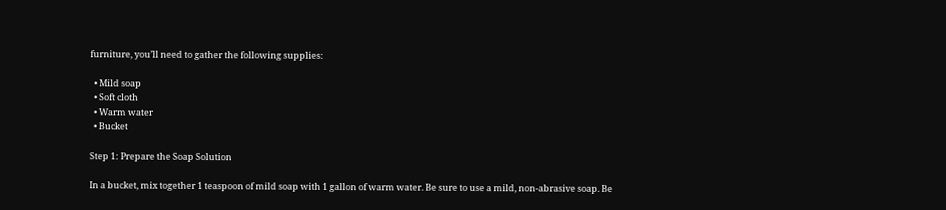furniture, you’ll need to gather the following supplies:

  • Mild soap
  • Soft cloth
  • Warm water
  • Bucket

Step 1: Prepare the Soap Solution

In a bucket, mix together 1 teaspoon of mild soap with 1 gallon of warm water. Be sure to use a mild, non-abrasive soap. Be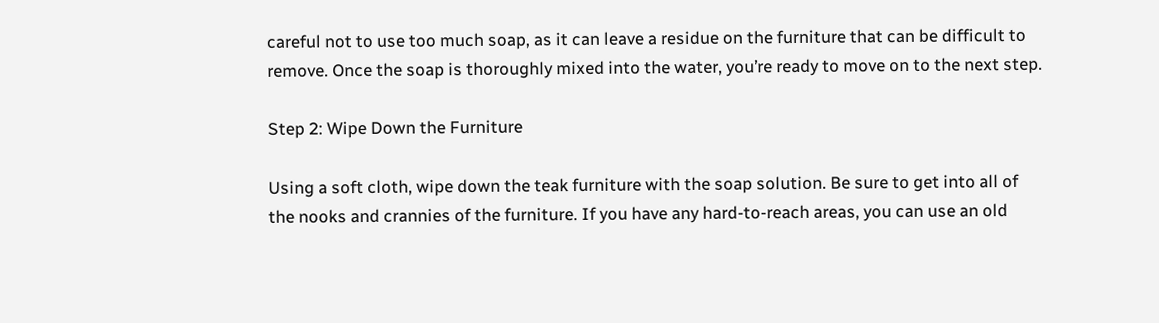careful not to use too much soap, as it can leave a residue on the furniture that can be difficult to remove. Once the soap is thoroughly mixed into the water, you’re ready to move on to the next step.

Step 2: Wipe Down the Furniture

Using a soft cloth, wipe down the teak furniture with the soap solution. Be sure to get into all of the nooks and crannies of the furniture. If you have any hard-to-reach areas, you can use an old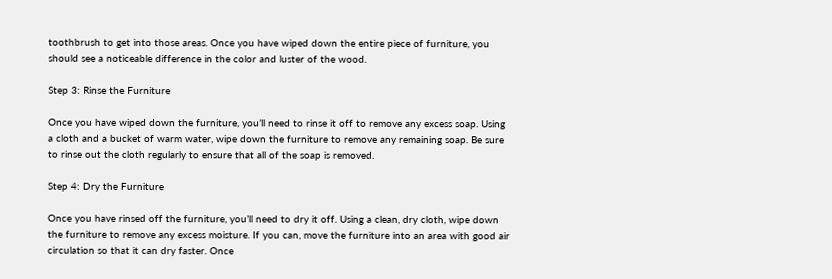toothbrush to get into those areas. Once you have wiped down the entire piece of furniture, you should see a noticeable difference in the color and luster of the wood.

Step 3: Rinse the Furniture

Once you have wiped down the furniture, you’ll need to rinse it off to remove any excess soap. Using a cloth and a bucket of warm water, wipe down the furniture to remove any remaining soap. Be sure to rinse out the cloth regularly to ensure that all of the soap is removed.

Step 4: Dry the Furniture

Once you have rinsed off the furniture, you’ll need to dry it off. Using a clean, dry cloth, wipe down the furniture to remove any excess moisture. If you can, move the furniture into an area with good air circulation so that it can dry faster. Once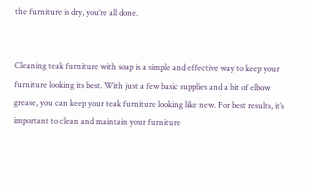the furniture is dry, you’re all done.


Cleaning teak furniture with soap is a simple and effective way to keep your furniture looking its best. With just a few basic supplies and a bit of elbow grease, you can keep your teak furniture looking like new. For best results, it’s important to clean and maintain your furniture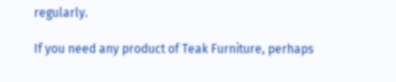regularly.

If you need any product of Teak Furniture, perhaps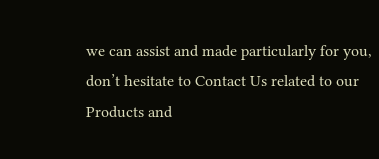we can assist and made particularly for you, don’t hesitate to Contact Us related to our Products and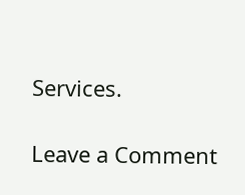Services.

Leave a Comment